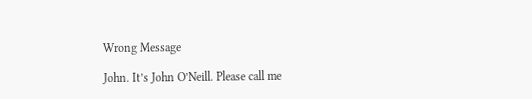Wrong Message

John. It’s John O’Neill. Please call me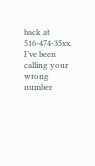back at 516-474-35xx. I’ve been calling your wrong number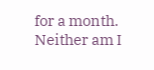for a month. Neither am I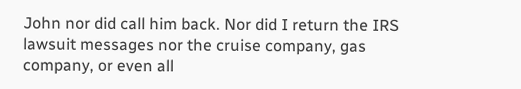John nor did call him back. Nor did I return the IRS lawsuit messages nor the cruise company, gas company, or even all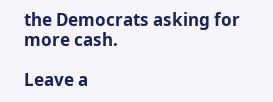the Democrats asking for more cash.

Leave a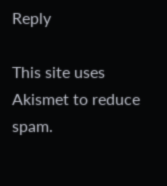Reply

This site uses Akismet to reduce spam.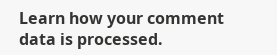Learn how your comment data is processed.